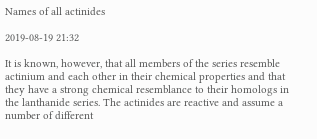Names of all actinides

2019-08-19 21:32

It is known, however, that all members of the series resemble actinium and each other in their chemical properties and that they have a strong chemical resemblance to their homologs in the lanthanide series. The actinides are reactive and assume a number of different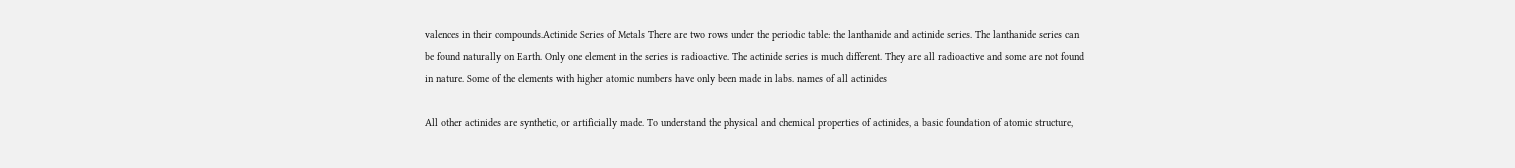valences in their compounds.Actinide Series of Metals There are two rows under the periodic table: the lanthanide and actinide series. The lanthanide series can be found naturally on Earth. Only one element in the series is radioactive. The actinide series is much different. They are all radioactive and some are not found in nature. Some of the elements with higher atomic numbers have only been made in labs. names of all actinides

All other actinides are synthetic, or artificially made. To understand the physical and chemical properties of actinides, a basic foundation of atomic structure,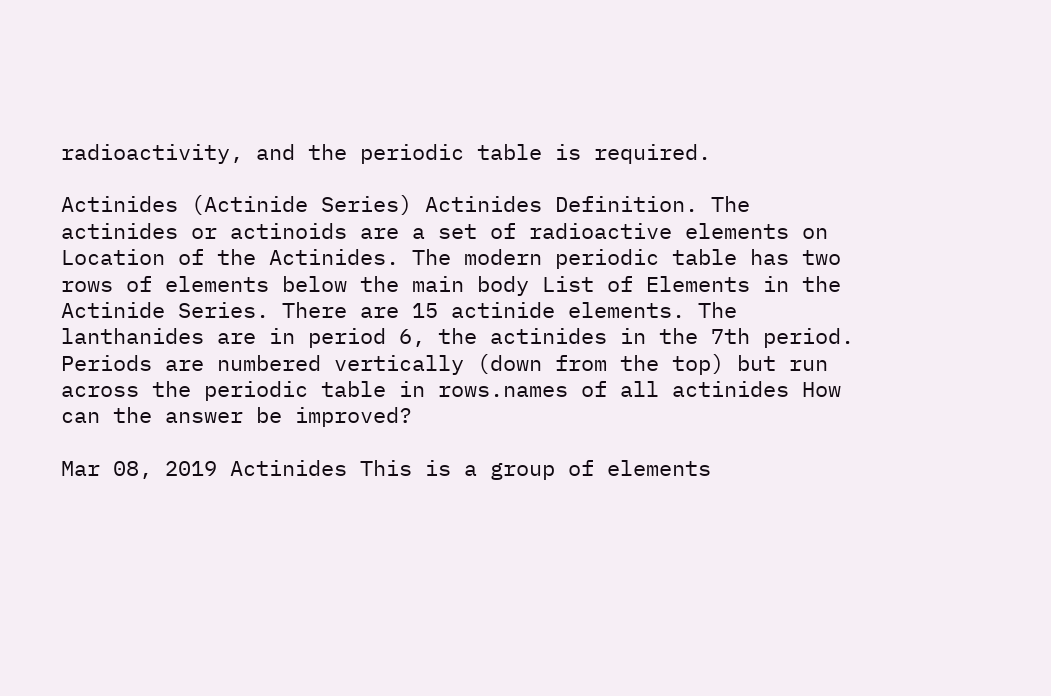radioactivity, and the periodic table is required.

Actinides (Actinide Series) Actinides Definition. The actinides or actinoids are a set of radioactive elements on Location of the Actinides. The modern periodic table has two rows of elements below the main body List of Elements in the Actinide Series. There are 15 actinide elements. The lanthanides are in period 6, the actinides in the 7th period. Periods are numbered vertically (down from the top) but run across the periodic table in rows.names of all actinides How can the answer be improved?

Mar 08, 2019 Actinides This is a group of elements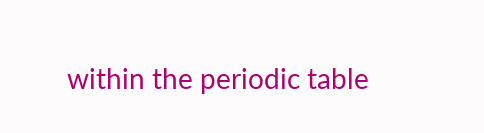within the periodic table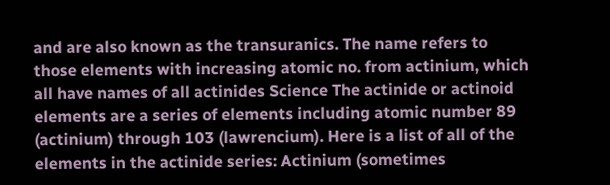and are also known as the transuranics. The name refers to those elements with increasing atomic no. from actinium, which all have names of all actinides Science The actinide or actinoid elements are a series of elements including atomic number 89 (actinium) through 103 (lawrencium). Here is a list of all of the elements in the actinide series: Actinium (sometimes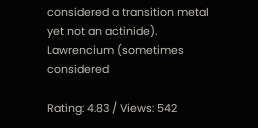considered a transition metal yet not an actinide). Lawrencium (sometimes considered

Rating: 4.83 / Views: 542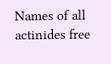Names of all actinides free